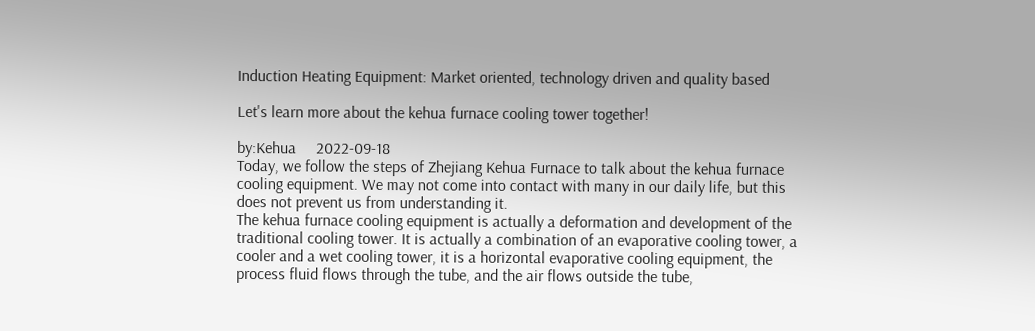Induction Heating Equipment: Market oriented, technology driven and quality based

Let's learn more about the kehua furnace cooling tower together!

by:Kehua     2022-09-18
Today, we follow the steps of Zhejiang Kehua Furnace to talk about the kehua furnace cooling equipment. We may not come into contact with many in our daily life, but this does not prevent us from understanding it.
The kehua furnace cooling equipment is actually a deformation and development of the traditional cooling tower. It is actually a combination of an evaporative cooling tower, a cooler and a wet cooling tower, it is a horizontal evaporative cooling equipment, the process fluid flows through the tube, and the air flows outside the tube,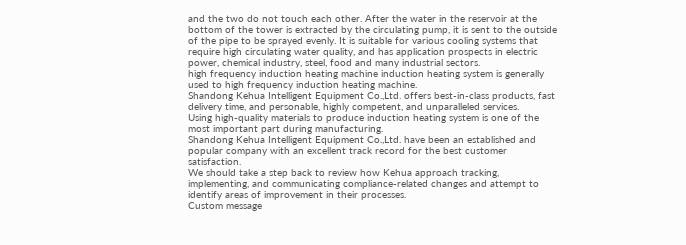and the two do not touch each other. After the water in the reservoir at the bottom of the tower is extracted by the circulating pump, it is sent to the outside of the pipe to be sprayed evenly. It is suitable for various cooling systems that require high circulating water quality, and has application prospects in electric power, chemical industry, steel, food and many industrial sectors.
high frequency induction heating machine induction heating system is generally used to high frequency induction heating machine.
Shandong Kehua Intelligent Equipment Co.,Ltd. offers best-in-class products, fast delivery time, and personable, highly competent, and unparalleled services.
Using high-quality materials to produce induction heating system is one of the most important part during manufacturing.
Shandong Kehua Intelligent Equipment Co.,Ltd. have been an established and popular company with an excellent track record for the best customer satisfaction.
We should take a step back to review how Kehua approach tracking, implementing, and communicating compliance-related changes and attempt to identify areas of improvement in their processes.
Custom message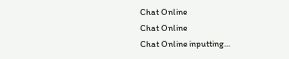Chat Online
Chat Online
Chat Online inputting...